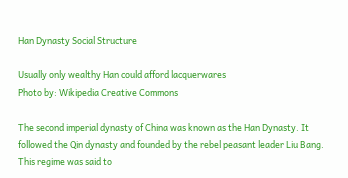Han Dynasty Social Structure

Usually only wealthy Han could afford lacquerwares
Photo by: Wikipedia Creative Commons

The second imperial dynasty of China was known as the Han Dynasty. It followed the Qin dynasty and founded by the rebel peasant leader Liu Bang. This regime was said to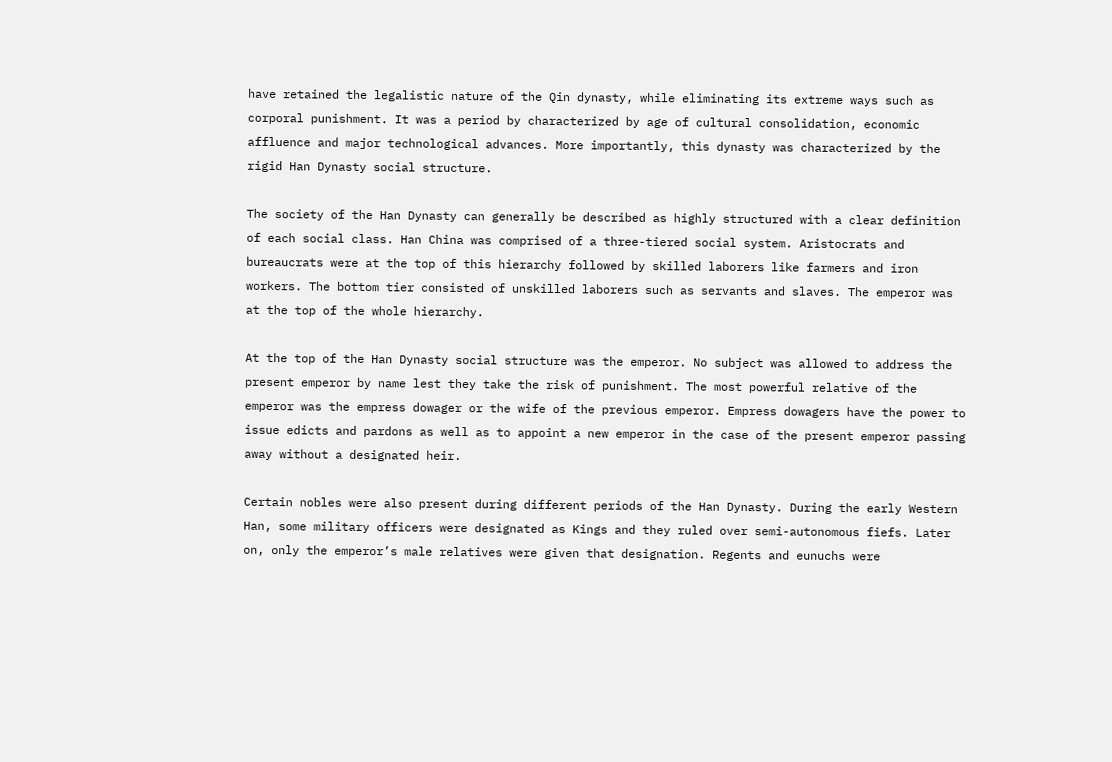have retained the legalistic nature of the Qin dynasty, while eliminating its extreme ways such as corporal punishment. It was a period by characterized by age of cultural consolidation, economic affluence and major technological advances. More importantly, this dynasty was characterized by the rigid Han Dynasty social structure.

The society of the Han Dynasty can generally be described as highly structured with a clear definition of each social class. Han China was comprised of a three-tiered social system. Aristocrats and bureaucrats were at the top of this hierarchy followed by skilled laborers like farmers and iron workers. The bottom tier consisted of unskilled laborers such as servants and slaves. The emperor was at the top of the whole hierarchy.

At the top of the Han Dynasty social structure was the emperor. No subject was allowed to address the present emperor by name lest they take the risk of punishment. The most powerful relative of the emperor was the empress dowager or the wife of the previous emperor. Empress dowagers have the power to issue edicts and pardons as well as to appoint a new emperor in the case of the present emperor passing away without a designated heir.

Certain nobles were also present during different periods of the Han Dynasty. During the early Western Han, some military officers were designated as Kings and they ruled over semi-autonomous fiefs. Later on, only the emperor’s male relatives were given that designation. Regents and eunuchs were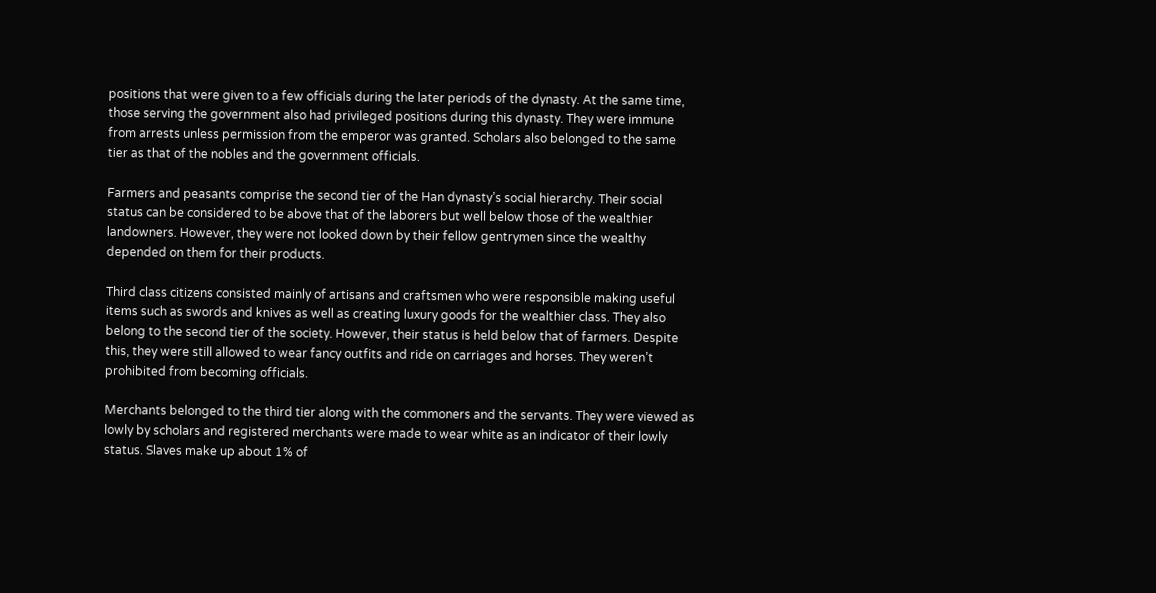positions that were given to a few officials during the later periods of the dynasty. At the same time, those serving the government also had privileged positions during this dynasty. They were immune from arrests unless permission from the emperor was granted. Scholars also belonged to the same tier as that of the nobles and the government officials.

Farmers and peasants comprise the second tier of the Han dynasty’s social hierarchy. Their social status can be considered to be above that of the laborers but well below those of the wealthier landowners. However, they were not looked down by their fellow gentrymen since the wealthy depended on them for their products.

Third class citizens consisted mainly of artisans and craftsmen who were responsible making useful items such as swords and knives as well as creating luxury goods for the wealthier class. They also belong to the second tier of the society. However, their status is held below that of farmers. Despite this, they were still allowed to wear fancy outfits and ride on carriages and horses. They weren’t prohibited from becoming officials.

Merchants belonged to the third tier along with the commoners and the servants. They were viewed as lowly by scholars and registered merchants were made to wear white as an indicator of their lowly status. Slaves make up about 1% of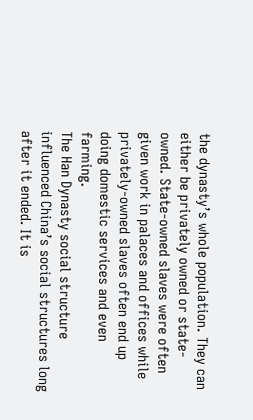the dynasty’s whole population. They can either be privately owned or state-owned. State-owned slaves were often given work in palaces and offices while privately-owned slaves often end up doing domestic services and even farming.
The Han Dynasty social structure influenced China’s social structures long after it ended. It is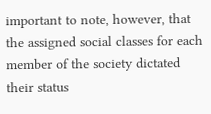important to note, however, that the assigned social classes for each member of the society dictated their status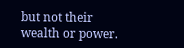but not their wealth or power.